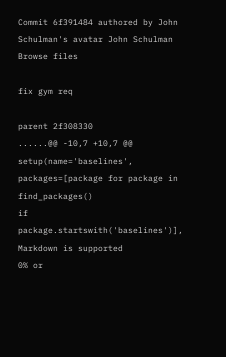Commit 6f391484 authored by John Schulman's avatar John Schulman
Browse files

fix gym req

parent 2f308330
......@@ -10,7 +10,7 @@ setup(name='baselines',
packages=[package for package in find_packages()
if package.startswith('baselines')],
Markdown is supported
0% or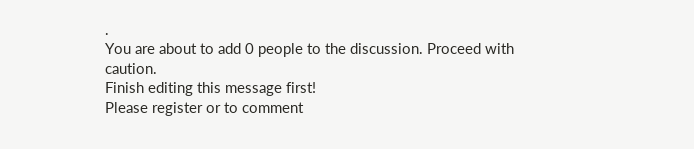.
You are about to add 0 people to the discussion. Proceed with caution.
Finish editing this message first!
Please register or to comment